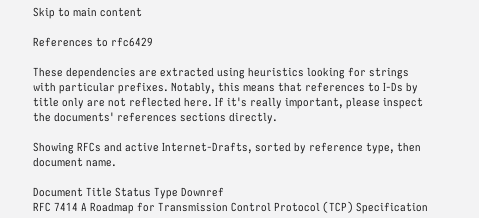Skip to main content

References to rfc6429

These dependencies are extracted using heuristics looking for strings with particular prefixes. Notably, this means that references to I-Ds by title only are not reflected here. If it's really important, please inspect the documents' references sections directly.

Showing RFCs and active Internet-Drafts, sorted by reference type, then document name.

Document Title Status Type Downref
RFC 7414 A Roadmap for Transmission Control Protocol (TCP) Specification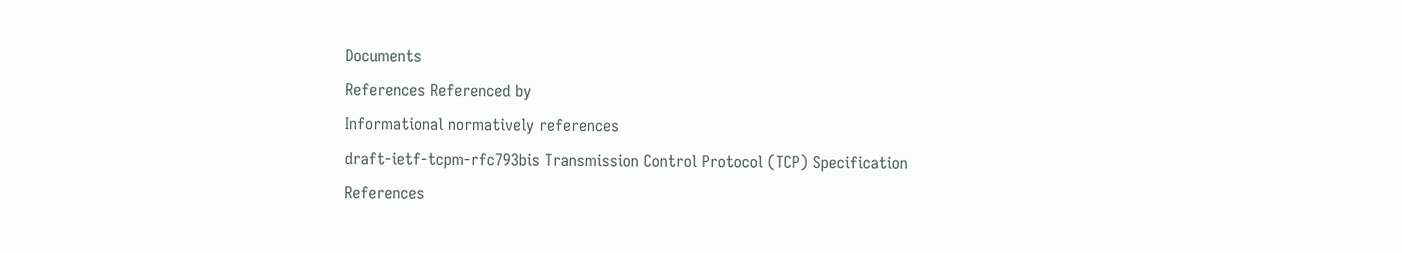Documents
References Referenced by
Informational normatively references
draft-ietf-tcpm-rfc793bis Transmission Control Protocol (TCP) Specification
References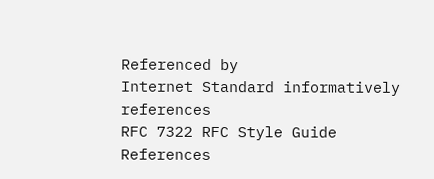Referenced by
Internet Standard informatively references
RFC 7322 RFC Style Guide
References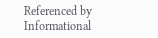Referenced by
Informational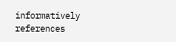informatively references